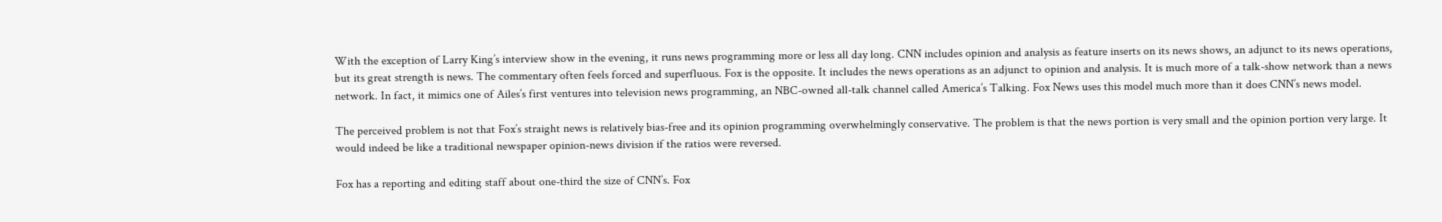With the exception of Larry King’s interview show in the evening, it runs news programming more or less all day long. CNN includes opinion and analysis as feature inserts on its news shows, an adjunct to its news operations, but its great strength is news. The commentary often feels forced and superfluous. Fox is the opposite. It includes the news operations as an adjunct to opinion and analysis. It is much more of a talk-show network than a news network. In fact, it mimics one of Ailes’s first ventures into television news programming, an NBC-owned all-talk channel called America’s Talking. Fox News uses this model much more than it does CNN’s news model.

The perceived problem is not that Fox’s straight news is relatively bias-free and its opinion programming overwhelmingly conservative. The problem is that the news portion is very small and the opinion portion very large. It would indeed be like a traditional newspaper opinion-news division if the ratios were reversed.

Fox has a reporting and editing staff about one-third the size of CNN’s. Fox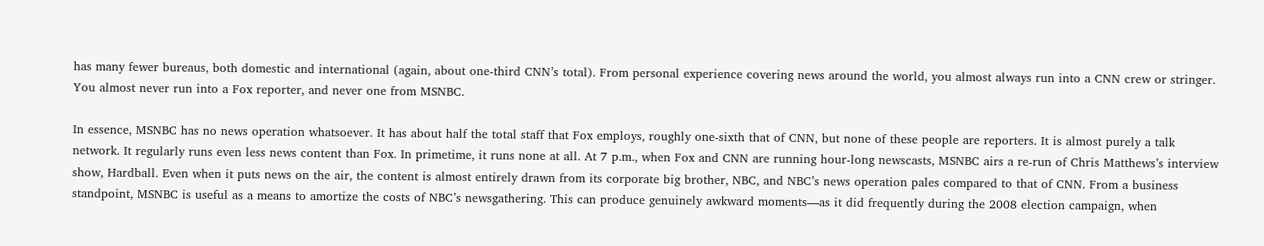has many fewer bureaus, both domestic and international (again, about one-third CNN’s total). From personal experience covering news around the world, you almost always run into a CNN crew or stringer. You almost never run into a Fox reporter, and never one from MSNBC.

In essence, MSNBC has no news operation whatsoever. It has about half the total staff that Fox employs, roughly one-sixth that of CNN, but none of these people are reporters. It is almost purely a talk network. It regularly runs even less news content than Fox. In primetime, it runs none at all. At 7 p.m., when Fox and CNN are running hour-long newscasts, MSNBC airs a re-run of Chris Matthews’s interview show, Hardball. Even when it puts news on the air, the content is almost entirely drawn from its corporate big brother, NBC, and NBC’s news operation pales compared to that of CNN. From a business standpoint, MSNBC is useful as a means to amortize the costs of NBC’s newsgathering. This can produce genuinely awkward moments—as it did frequently during the 2008 election campaign, when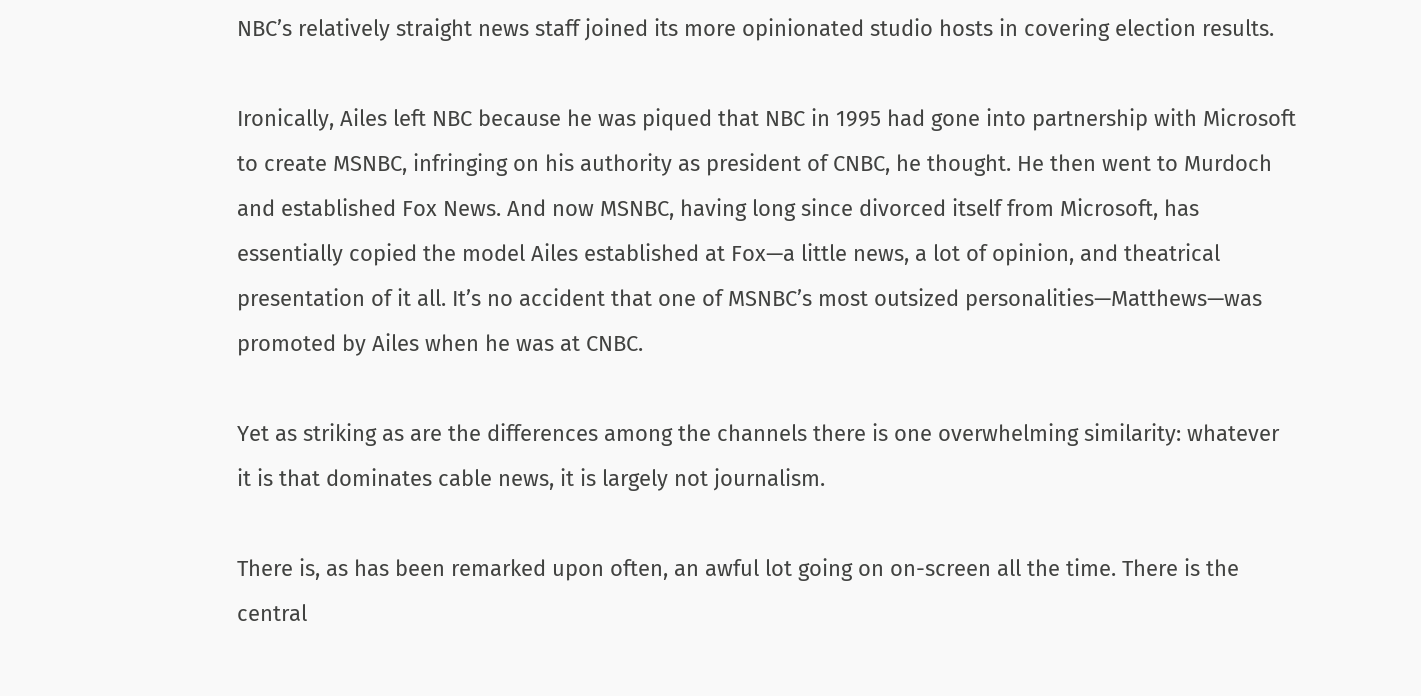NBC’s relatively straight news staff joined its more opinionated studio hosts in covering election results.

Ironically, Ailes left NBC because he was piqued that NBC in 1995 had gone into partnership with Microsoft to create MSNBC, infringing on his authority as president of CNBC, he thought. He then went to Murdoch and established Fox News. And now MSNBC, having long since divorced itself from Microsoft, has essentially copied the model Ailes established at Fox—a little news, a lot of opinion, and theatrical presentation of it all. It’s no accident that one of MSNBC’s most outsized personalities—Matthews—was promoted by Ailes when he was at CNBC.

Yet as striking as are the differences among the channels there is one overwhelming similarity: whatever it is that dominates cable news, it is largely not journalism.

There is, as has been remarked upon often, an awful lot going on on-screen all the time. There is the central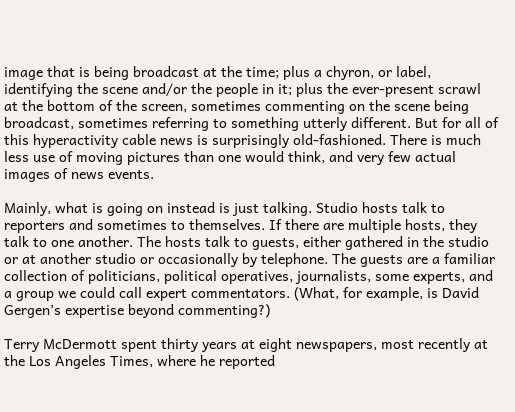image that is being broadcast at the time; plus a chyron, or label, identifying the scene and/or the people in it; plus the ever-present scrawl at the bottom of the screen, sometimes commenting on the scene being broadcast, sometimes referring to something utterly different. But for all of this hyperactivity cable news is surprisingly old-fashioned. There is much less use of moving pictures than one would think, and very few actual images of news events.

Mainly, what is going on instead is just talking. Studio hosts talk to reporters and sometimes to themselves. If there are multiple hosts, they talk to one another. The hosts talk to guests, either gathered in the studio or at another studio or occasionally by telephone. The guests are a familiar collection of politicians, political operatives, journalists, some experts, and a group we could call expert commentators. (What, for example, is David Gergen’s expertise beyond commenting?)

Terry McDermott spent thirty years at eight newspapers, most recently at the Los Angeles Times, where he reported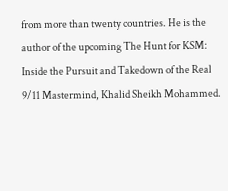from more than twenty countries. He is the author of the upcoming The Hunt for KSM: Inside the Pursuit and Takedown of the Real 9/11 Mastermind, Khalid Sheikh Mohammed.